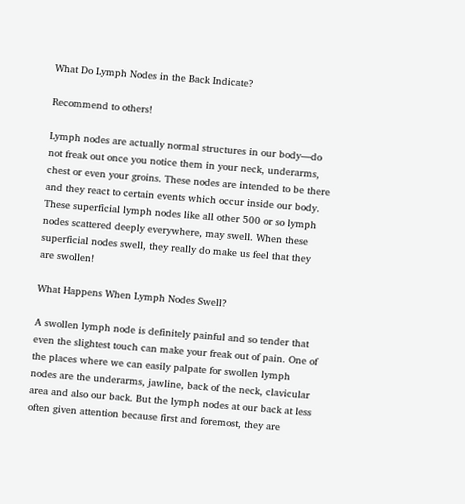What Do Lymph Nodes in the Back Indicate?

Recommend to others!

Lymph nodes are actually normal structures in our body—do not freak out once you notice them in your neck, underarms, chest or even your groins. These nodes are intended to be there and they react to certain events which occur inside our body. These superficial lymph nodes like all other 500 or so lymph nodes scattered deeply everywhere, may swell. When these superficial nodes swell, they really do make us feel that they are swollen!

What Happens When Lymph Nodes Swell?

A swollen lymph node is definitely painful and so tender that even the slightest touch can make your freak out of pain. One of the places where we can easily palpate for swollen lymph nodes are the underarms, jawline, back of the neck, clavicular area and also our back. But the lymph nodes at our back at less often given attention because first and foremost, they are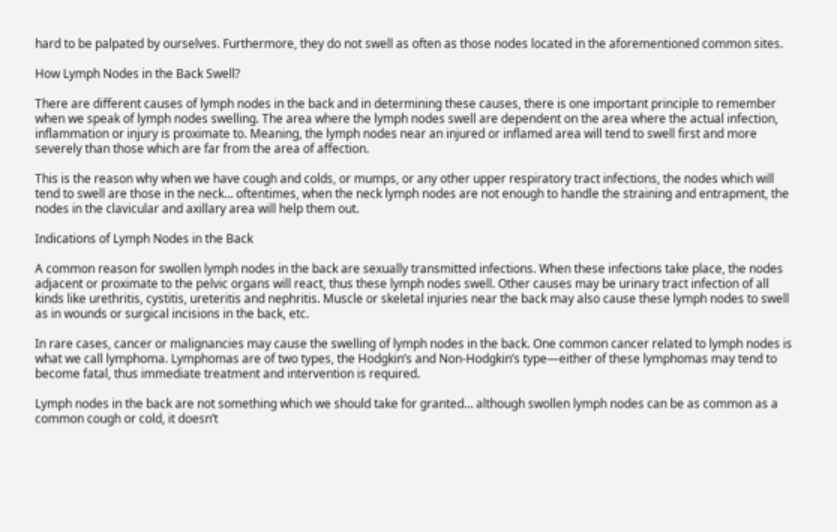hard to be palpated by ourselves. Furthermore, they do not swell as often as those nodes located in the aforementioned common sites.

How Lymph Nodes in the Back Swell?

There are different causes of lymph nodes in the back and in determining these causes, there is one important principle to remember when we speak of lymph nodes swelling. The area where the lymph nodes swell are dependent on the area where the actual infection, inflammation or injury is proximate to. Meaning, the lymph nodes near an injured or inflamed area will tend to swell first and more severely than those which are far from the area of affection.

This is the reason why when we have cough and colds, or mumps, or any other upper respiratory tract infections, the nodes which will tend to swell are those in the neck… oftentimes, when the neck lymph nodes are not enough to handle the straining and entrapment, the nodes in the clavicular and axillary area will help them out.

Indications of Lymph Nodes in the Back

A common reason for swollen lymph nodes in the back are sexually transmitted infections. When these infections take place, the nodes adjacent or proximate to the pelvic organs will react, thus these lymph nodes swell. Other causes may be urinary tract infection of all kinds like urethritis, cystitis, ureteritis and nephritis. Muscle or skeletal injuries near the back may also cause these lymph nodes to swell as in wounds or surgical incisions in the back, etc.

In rare cases, cancer or malignancies may cause the swelling of lymph nodes in the back. One common cancer related to lymph nodes is what we call lymphoma. Lymphomas are of two types, the Hodgkin’s and Non-Hodgkin’s type—either of these lymphomas may tend to become fatal, thus immediate treatment and intervention is required.

Lymph nodes in the back are not something which we should take for granted… although swollen lymph nodes can be as common as a common cough or cold, it doesn’t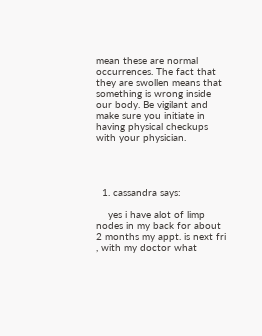mean these are normal occurrences. The fact that they are swollen means that something is wrong inside our body. Be vigilant and make sure you initiate in having physical checkups with your physician.




  1. cassandra says:

    yes i have alot of limp nodes in my back for about 2 months my appt. is next fri , with my doctor what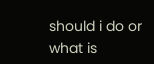should i do or what is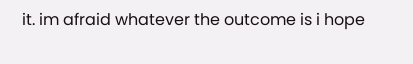it. im afraid whatever the outcome is i hope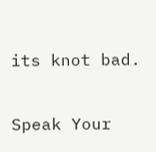its knot bad.

Speak Your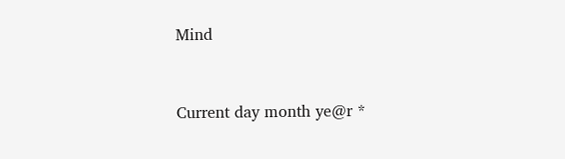Mind


Current day month ye@r *